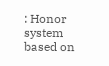: Honor system based on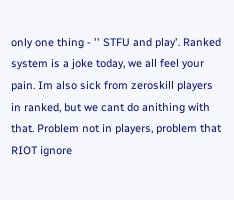only one thing - '' STFU and play'. Ranked system is a joke today, we all feel your pain. Im also sick from zeroskill players in ranked, but we cant do anithing with that. Problem not in players, problem that RIOT ignore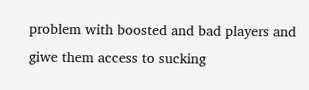problem with boosted and bad players and giwe them access to sucking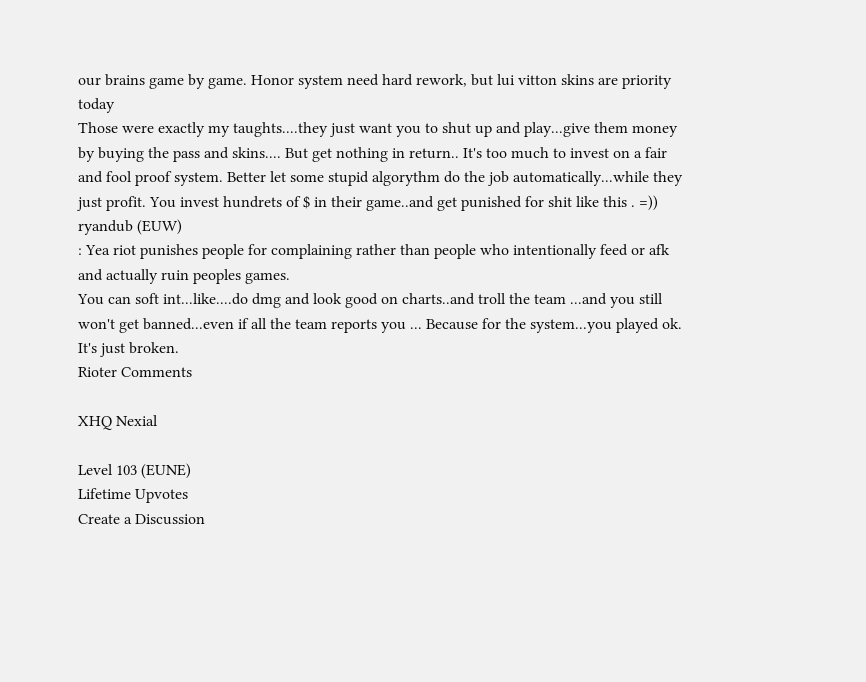our brains game by game. Honor system need hard rework, but lui vitton skins are priority today
Those were exactly my taughts....they just want you to shut up and play...give them money by buying the pass and skins.... But get nothing in return.. It's too much to invest on a fair and fool proof system. Better let some stupid algorythm do the job automatically...while they just profit. You invest hundrets of $ in their game..and get punished for shit like this . =))
ryandub (EUW)
: Yea riot punishes people for complaining rather than people who intentionally feed or afk and actually ruin peoples games.
You can soft int...like....do dmg and look good on charts..and troll the team ...and you still won't get banned...even if all the team reports you ... Because for the system...you played ok. It's just broken.
Rioter Comments

XHQ Nexial

Level 103 (EUNE)
Lifetime Upvotes
Create a Discussion